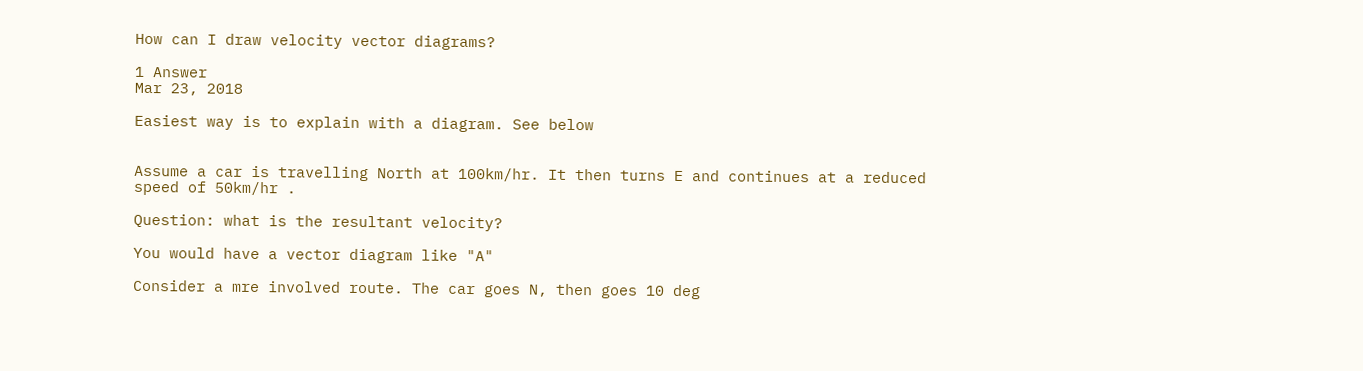How can I draw velocity vector diagrams?

1 Answer
Mar 23, 2018

Easiest way is to explain with a diagram. See below


Assume a car is travelling North at 100km/hr. It then turns E and continues at a reduced speed of 50km/hr .

Question: what is the resultant velocity?

You would have a vector diagram like "A"

Consider a mre involved route. The car goes N, then goes 10 deg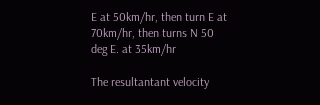E at 50km/hr, then turn E at 70km/hr, then turns N 50 deg E. at 35km/hr

The resultantant velocity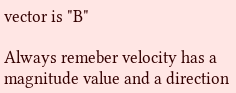vector is "B"

Always remeber velocity has a magnitude value and a direction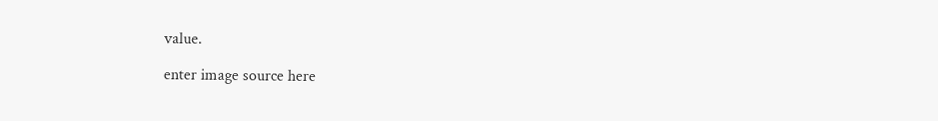value.

enter image source here